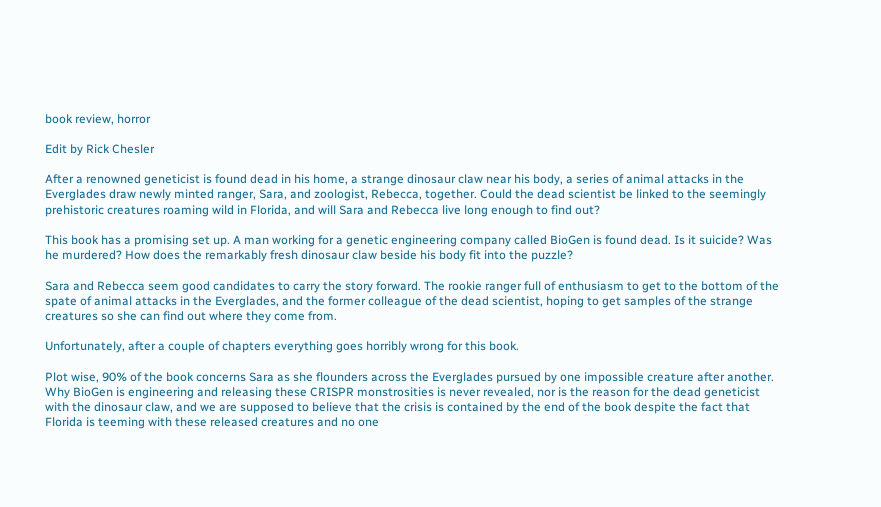book review, horror

Edit by Rick Chesler

After a renowned geneticist is found dead in his home, a strange dinosaur claw near his body, a series of animal attacks in the Everglades draw newly minted ranger, Sara, and zoologist, Rebecca, together. Could the dead scientist be linked to the seemingly prehistoric creatures roaming wild in Florida, and will Sara and Rebecca live long enough to find out?

This book has a promising set up. A man working for a genetic engineering company called BioGen is found dead. Is it suicide? Was he murdered? How does the remarkably fresh dinosaur claw beside his body fit into the puzzle?

Sara and Rebecca seem good candidates to carry the story forward. The rookie ranger full of enthusiasm to get to the bottom of the spate of animal attacks in the Everglades, and the former colleague of the dead scientist, hoping to get samples of the strange creatures so she can find out where they come from.

Unfortunately, after a couple of chapters everything goes horribly wrong for this book.

Plot wise, 90% of the book concerns Sara as she flounders across the Everglades pursued by one impossible creature after another. Why BioGen is engineering and releasing these CRISPR monstrosities is never revealed, nor is the reason for the dead geneticist with the dinosaur claw, and we are supposed to believe that the crisis is contained by the end of the book despite the fact that Florida is teeming with these released creatures and no one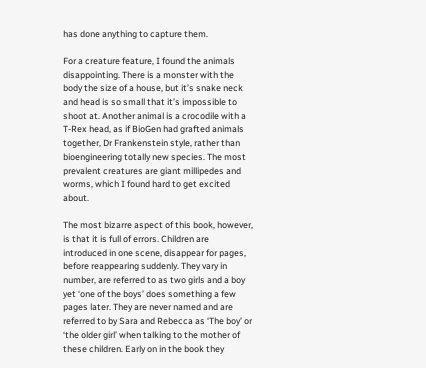has done anything to capture them.

For a creature feature, I found the animals disappointing. There is a monster with the body the size of a house, but it’s snake neck and head is so small that it’s impossible to shoot at. Another animal is a crocodile with a T-Rex head, as if BioGen had grafted animals together, Dr Frankenstein style, rather than bioengineering totally new species. The most prevalent creatures are giant millipedes and worms, which I found hard to get excited about.

The most bizarre aspect of this book, however, is that it is full of errors. Children are introduced in one scene, disappear for pages, before reappearing suddenly. They vary in number, are referred to as two girls and a boy yet ‘one of the boys’ does something a few pages later. They are never named and are referred to by Sara and Rebecca as ‘The boy’ or ‘the older girl’ when talking to the mother of these children. Early on in the book they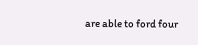are able to ford four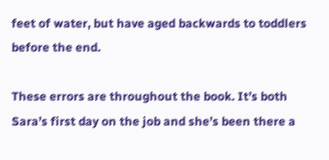feet of water, but have aged backwards to toddlers before the end.

These errors are throughout the book. It’s both Sara’s first day on the job and she’s been there a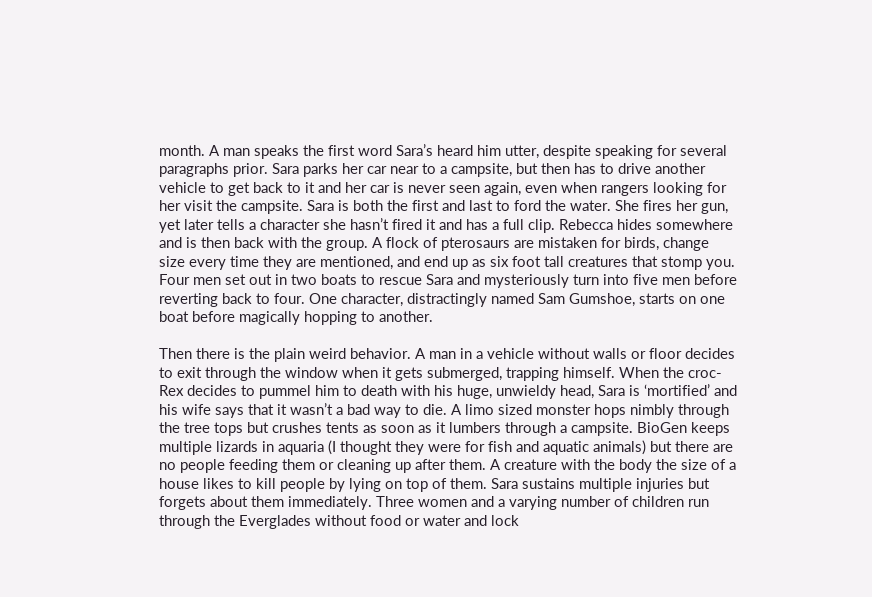month. A man speaks the first word Sara’s heard him utter, despite speaking for several paragraphs prior. Sara parks her car near to a campsite, but then has to drive another vehicle to get back to it and her car is never seen again, even when rangers looking for her visit the campsite. Sara is both the first and last to ford the water. She fires her gun, yet later tells a character she hasn’t fired it and has a full clip. Rebecca hides somewhere and is then back with the group. A flock of pterosaurs are mistaken for birds, change size every time they are mentioned, and end up as six foot tall creatures that stomp you. Four men set out in two boats to rescue Sara and mysteriously turn into five men before reverting back to four. One character, distractingly named Sam Gumshoe, starts on one boat before magically hopping to another.

Then there is the plain weird behavior. A man in a vehicle without walls or floor decides to exit through the window when it gets submerged, trapping himself. When the croc-Rex decides to pummel him to death with his huge, unwieldy head, Sara is ‘mortified’ and his wife says that it wasn’t a bad way to die. A limo sized monster hops nimbly through the tree tops but crushes tents as soon as it lumbers through a campsite. BioGen keeps multiple lizards in aquaria (I thought they were for fish and aquatic animals) but there are no people feeding them or cleaning up after them. A creature with the body the size of a house likes to kill people by lying on top of them. Sara sustains multiple injuries but forgets about them immediately. Three women and a varying number of children run through the Everglades without food or water and lock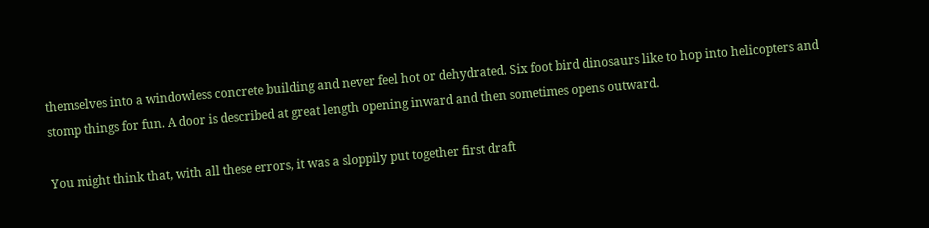themselves into a windowless concrete building and never feel hot or dehydrated. Six foot bird dinosaurs like to hop into helicopters and stomp things for fun. A door is described at great length opening inward and then sometimes opens outward.

You might think that, with all these errors, it was a sloppily put together first draft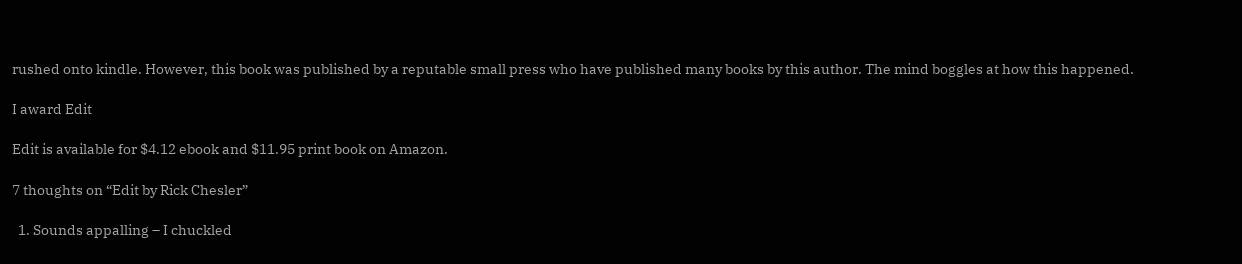rushed onto kindle. However, this book was published by a reputable small press who have published many books by this author. The mind boggles at how this happened.

I award Edit

Edit is available for $4.12 ebook and $11.95 print book on Amazon.

7 thoughts on “Edit by Rick Chesler”

  1. Sounds appalling – I chuckled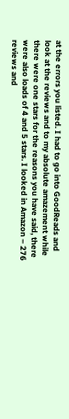at the errors you listed. I had to go into GoodReads and look at the reviews and to my absolute amazement while there were one stars for the reasons you have said, there were also loads of 4 and 5 stars. I looked in Amazon – 276 reviews and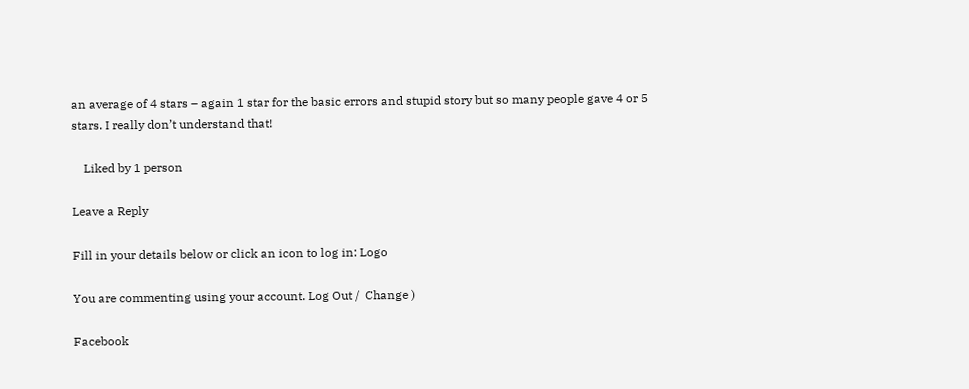an average of 4 stars – again 1 star for the basic errors and stupid story but so many people gave 4 or 5 stars. I really don’t understand that!

    Liked by 1 person

Leave a Reply

Fill in your details below or click an icon to log in: Logo

You are commenting using your account. Log Out /  Change )

Facebook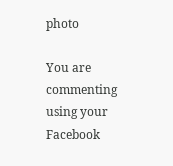photo

You are commenting using your Facebook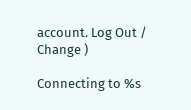account. Log Out /  Change )

Connecting to %s